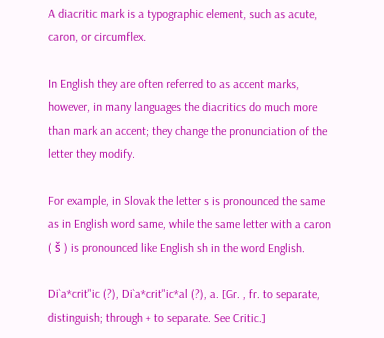A diacritic mark is a typographic element, such as acute, caron, or circumflex.

In English they are often referred to as accent marks, however, in many languages the diacritics do much more than mark an accent; they change the pronunciation of the letter they modify.

For example, in Slovak the letter s is pronounced the same as in English word same, while the same letter with a caron ( š ) is pronounced like English sh in the word English.

Di`a*crit"ic (?), Di`a*crit"ic*al (?), a. [Gr. , fr. to separate, distinguish; through + to separate. See Critic.]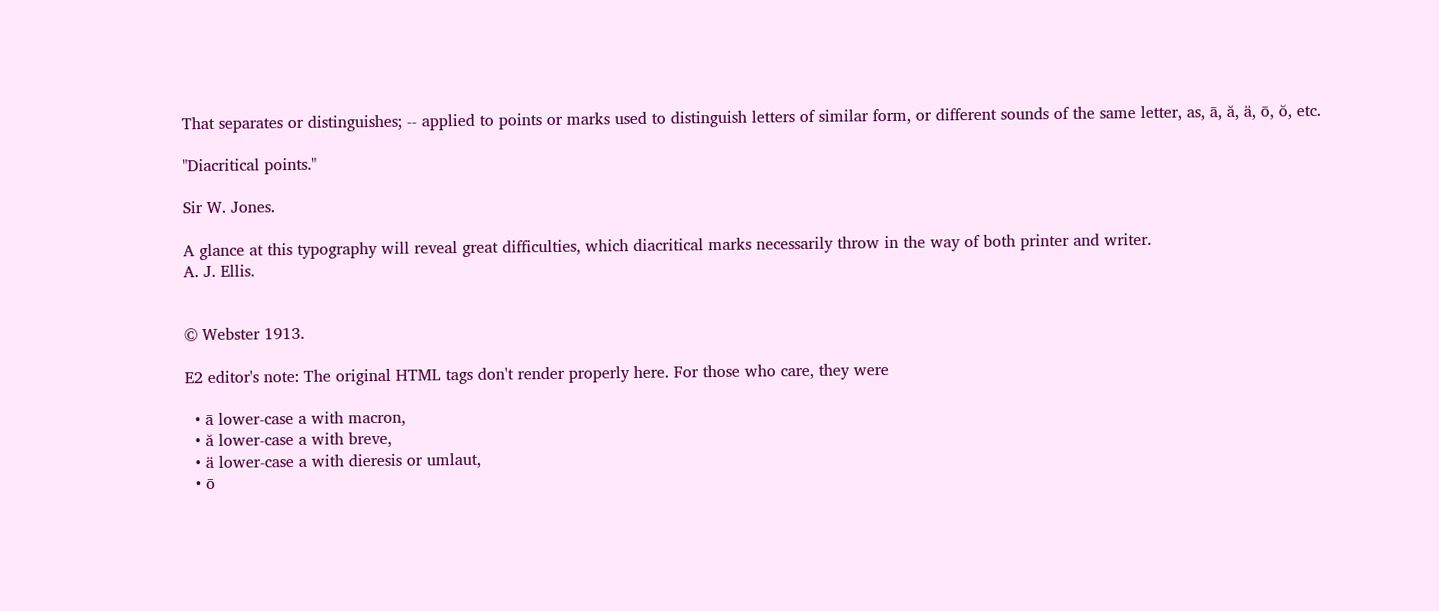That separates or distinguishes; -- applied to points or marks used to distinguish letters of similar form, or different sounds of the same letter, as, ā, ă, ä, ō, ŏ, etc.

"Diacritical points."

Sir W. Jones.

A glance at this typography will reveal great difficulties, which diacritical marks necessarily throw in the way of both printer and writer.
A. J. Ellis.


© Webster 1913.

E2 editor's note: The original HTML tags don't render properly here. For those who care, they were

  • ā lower-case a with macron,
  • ă lower-case a with breve,
  • ä lower-case a with dieresis or umlaut,
  • ō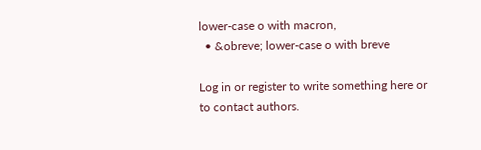lower-case o with macron,
  • &obreve; lower-case o with breve

Log in or register to write something here or to contact authors.